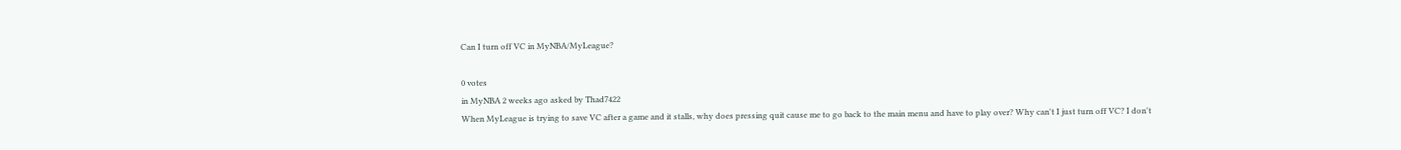Can I turn off VC in MyNBA/MyLeague?

0 votes
in MyNBA 2 weeks ago asked by Thad7422
When MyLeague is trying to save VC after a game and it stalls, why does pressing quit cause me to go back to the main menu and have to play over? Why can't I just turn off VC? I don't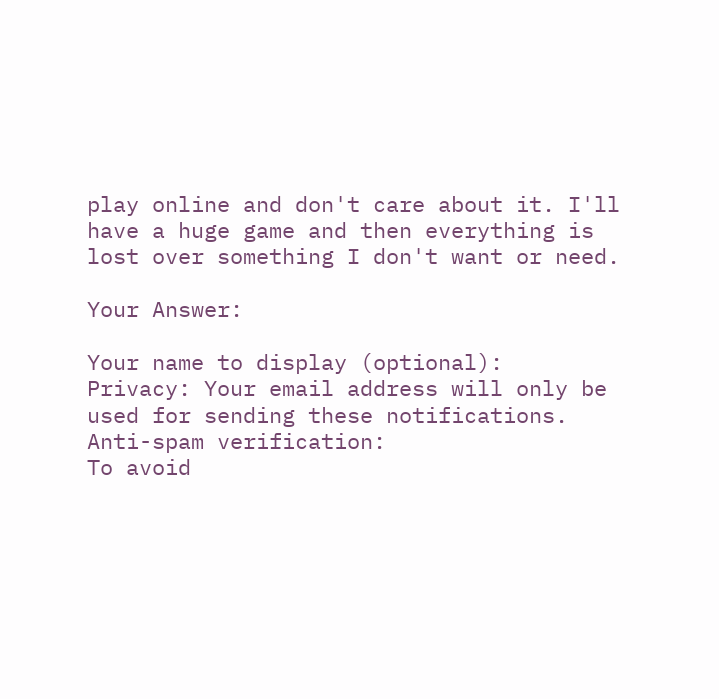play online and don't care about it. I'll have a huge game and then everything is lost over something I don't want or need.

Your Answer:

Your name to display (optional):
Privacy: Your email address will only be used for sending these notifications.
Anti-spam verification:
To avoid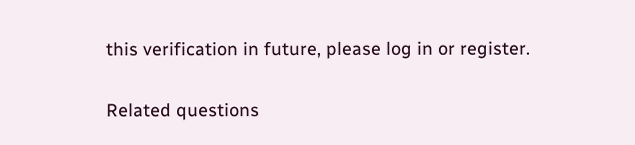this verification in future, please log in or register.

Related questions